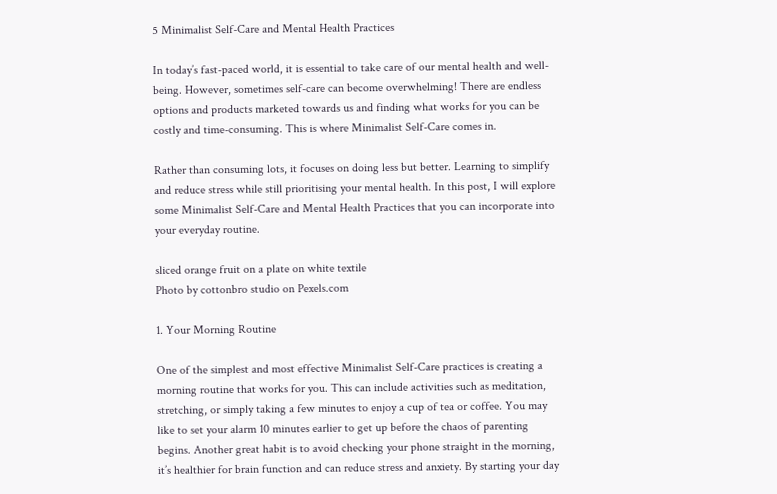5 Minimalist Self-Care and Mental Health Practices

In today’s fast-paced world, it is essential to take care of our mental health and well-being. However, sometimes self-care can become overwhelming! There are endless options and products marketed towards us and finding what works for you can be costly and time-consuming. This is where Minimalist Self-Care comes in.

Rather than consuming lots, it focuses on doing less but better. Learning to simplify and reduce stress while still prioritising your mental health. In this post, I will explore some Minimalist Self-Care and Mental Health Practices that you can incorporate into your everyday routine.

sliced orange fruit on a plate on white textile
Photo by cottonbro studio on Pexels.com

1. Your Morning Routine

One of the simplest and most effective Minimalist Self-Care practices is creating a morning routine that works for you. This can include activities such as meditation, stretching, or simply taking a few minutes to enjoy a cup of tea or coffee. You may like to set your alarm 10 minutes earlier to get up before the chaos of parenting begins. Another great habit is to avoid checking your phone straight in the morning, it’s healthier for brain function and can reduce stress and anxiety. By starting your day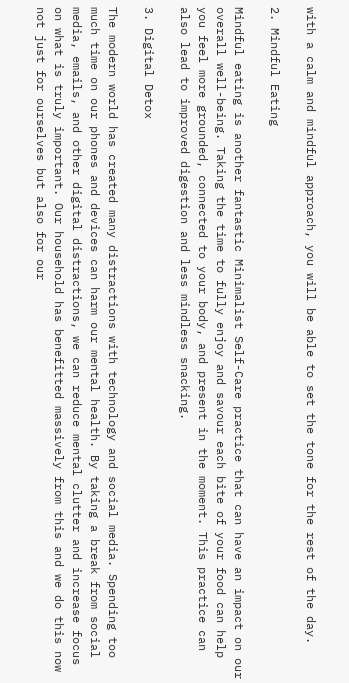with a calm and mindful approach, you will be able to set the tone for the rest of the day.

2. Mindful Eating

Mindful eating is another fantastic Minimalist Self-Care practice that can have an impact on our overall well-being. Taking the time to fully enjoy and savour each bite of your food can help you feel more grounded, connected to your body, and present in the moment. This practice can also lead to improved digestion and less mindless snacking.

3. Digital Detox

The modern world has created many distractions with technology and social media. Spending too much time on our phones and devices can harm our mental health. By taking a break from social media, emails, and other digital distractions, we can reduce mental clutter and increase focus on what is truly important. Our household has benefitted massively from this and we do this now not just for ourselves but also for our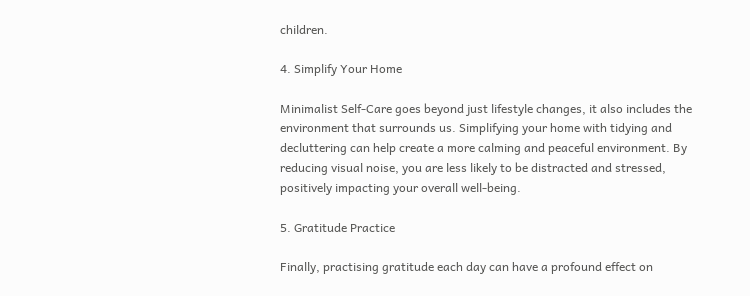children.

4. Simplify Your Home

Minimalist Self-Care goes beyond just lifestyle changes, it also includes the environment that surrounds us. Simplifying your home with tidying and decluttering can help create a more calming and peaceful environment. By reducing visual noise, you are less likely to be distracted and stressed, positively impacting your overall well-being.

5. Gratitude Practice

Finally, practising gratitude each day can have a profound effect on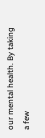our mental health. By taking a few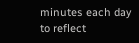minutes each day to reflect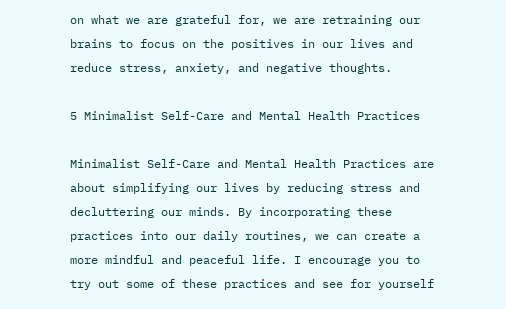on what we are grateful for, we are retraining our brains to focus on the positives in our lives and reduce stress, anxiety, and negative thoughts.

5 Minimalist Self-Care and Mental Health Practices

Minimalist Self-Care and Mental Health Practices are about simplifying our lives by reducing stress and decluttering our minds. By incorporating these practices into our daily routines, we can create a more mindful and peaceful life. I encourage you to try out some of these practices and see for yourself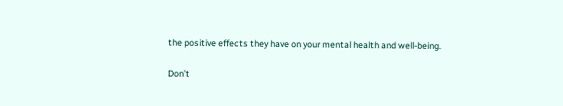the positive effects they have on your mental health and well-being.

Don’t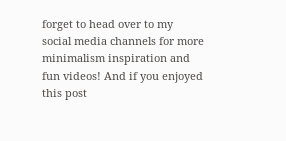forget to head over to my social media channels for more minimalism inspiration and fun videos! And if you enjoyed this post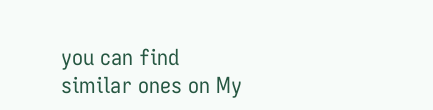you can find similar ones on My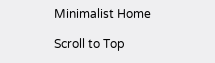Minimalist Home

Scroll to Top